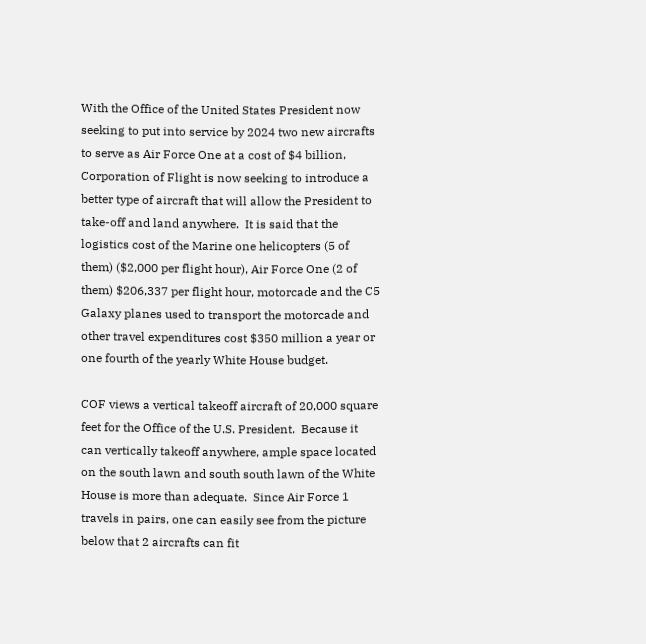With the Office of the United States President now seeking to put into service by 2024 two new aircrafts to serve as Air Force One at a cost of $4 billion, Corporation of Flight is now seeking to introduce a better type of aircraft that will allow the President to take-off and land anywhere.  It is said that the logistics cost of the Marine one helicopters (5 of them) ($2,000 per flight hour), Air Force One (2 of them) $206,337 per flight hour, motorcade and the C5 Galaxy planes used to transport the motorcade and other travel expenditures cost $350 million a year or one fourth of the yearly White House budget.

COF views a vertical takeoff aircraft of 20,000 square feet for the Office of the U.S. President.  Because it can vertically takeoff anywhere, ample space located on the south lawn and south south lawn of the White House is more than adequate.  Since Air Force 1 travels in pairs, one can easily see from the picture below that 2 aircrafts can fit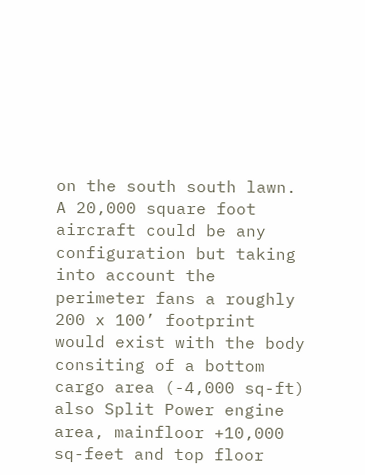on the south south lawn.  A 20,000 square foot aircraft could be any configuration but taking into account the perimeter fans a roughly 200 x 100’ footprint would exist with the body consiting of a bottom cargo area (-4,000 sq-ft) also Split Power engine area, mainfloor +10,000 sq-feet and top floor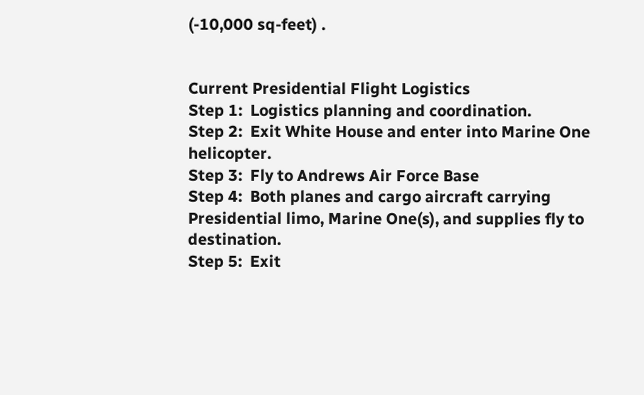(-10,000 sq-feet) .


Current Presidential Flight Logistics
Step 1:  Logistics planning and coordination.
Step 2:  Exit White House and enter into Marine One helicopter.
Step 3:  Fly to Andrews Air Force Base
Step 4:  Both planes and cargo aircraft carrying Presidential limo, Marine One(s), and supplies fly to destination.
Step 5:  Exit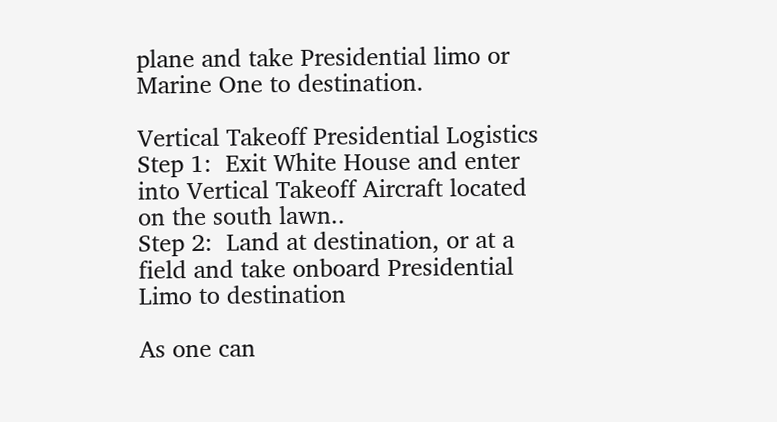plane and take Presidential limo or Marine One to destination.

Vertical Takeoff Presidential Logistics
Step 1:  Exit White House and enter into Vertical Takeoff Aircraft located on the south lawn..
Step 2:  Land at destination, or at a field and take onboard Presidential Limo to destination

As one can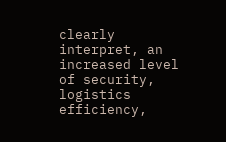clearly interpret, an increased level of security, logistics efficiency,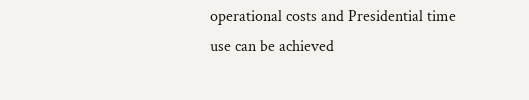operational costs and Presidential time use can be achieved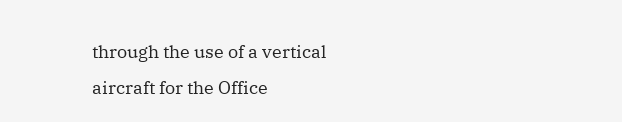through the use of a vertical aircraft for the Office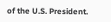of the U.S. President.